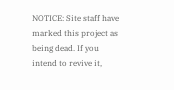NOTICE: Site staff have marked this project as being dead. If you intend to revive it,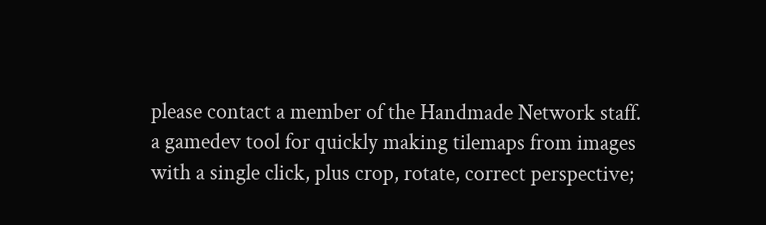please contact a member of the Handmade Network staff.
a gamedev tool for quickly making tilemaps from images with a single click, plus crop, rotate, correct perspective;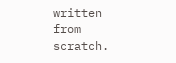written from scratch.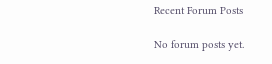Recent Forum Posts

No forum posts yet.